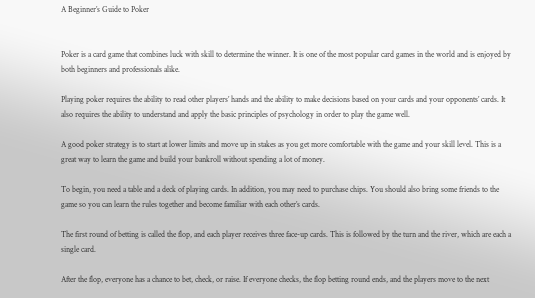A Beginner’s Guide to Poker


Poker is a card game that combines luck with skill to determine the winner. It is one of the most popular card games in the world and is enjoyed by both beginners and professionals alike.

Playing poker requires the ability to read other players’ hands and the ability to make decisions based on your cards and your opponents’ cards. It also requires the ability to understand and apply the basic principles of psychology in order to play the game well.

A good poker strategy is to start at lower limits and move up in stakes as you get more comfortable with the game and your skill level. This is a great way to learn the game and build your bankroll without spending a lot of money.

To begin, you need a table and a deck of playing cards. In addition, you may need to purchase chips. You should also bring some friends to the game so you can learn the rules together and become familiar with each other’s cards.

The first round of betting is called the flop, and each player receives three face-up cards. This is followed by the turn and the river, which are each a single card.

After the flop, everyone has a chance to bet, check, or raise. If everyone checks, the flop betting round ends, and the players move to the next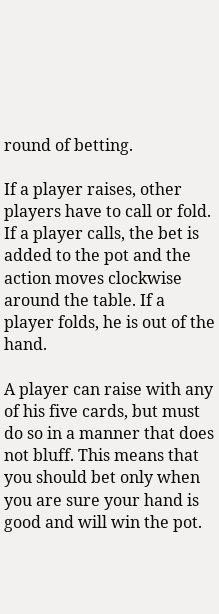round of betting.

If a player raises, other players have to call or fold. If a player calls, the bet is added to the pot and the action moves clockwise around the table. If a player folds, he is out of the hand.

A player can raise with any of his five cards, but must do so in a manner that does not bluff. This means that you should bet only when you are sure your hand is good and will win the pot.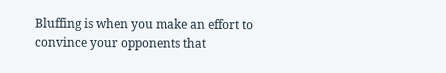Bluffing is when you make an effort to convince your opponents that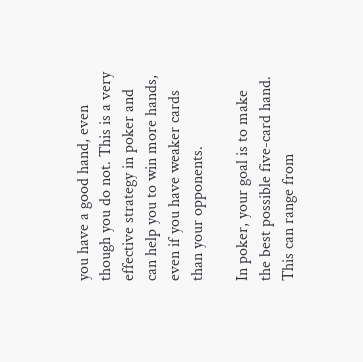you have a good hand, even though you do not. This is a very effective strategy in poker and can help you to win more hands, even if you have weaker cards than your opponents.

In poker, your goal is to make the best possible five-card hand. This can range from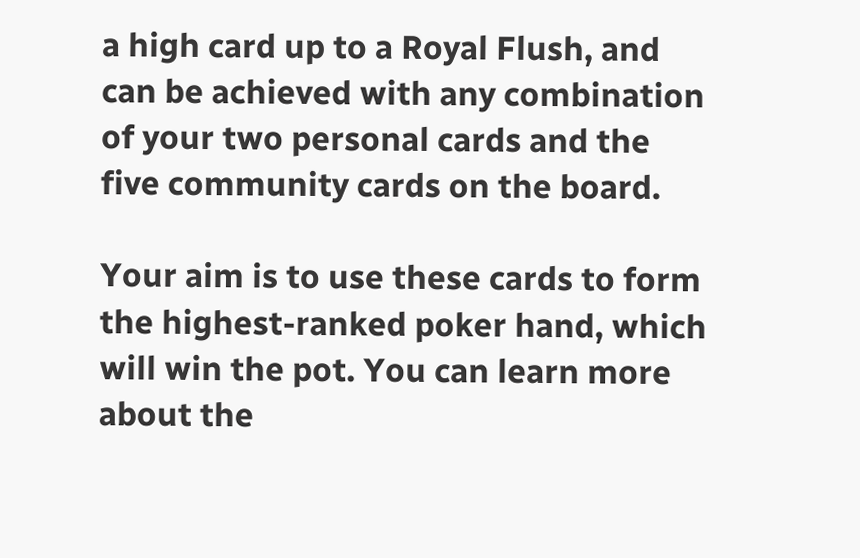a high card up to a Royal Flush, and can be achieved with any combination of your two personal cards and the five community cards on the board.

Your aim is to use these cards to form the highest-ranked poker hand, which will win the pot. You can learn more about the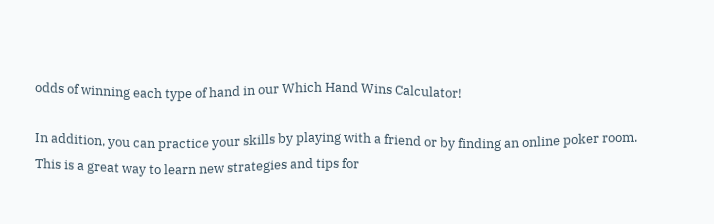odds of winning each type of hand in our Which Hand Wins Calculator!

In addition, you can practice your skills by playing with a friend or by finding an online poker room. This is a great way to learn new strategies and tips for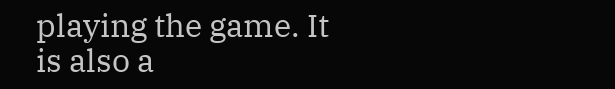playing the game. It is also a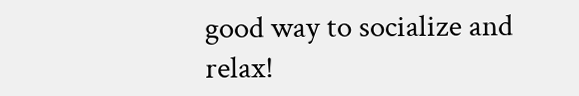good way to socialize and relax!